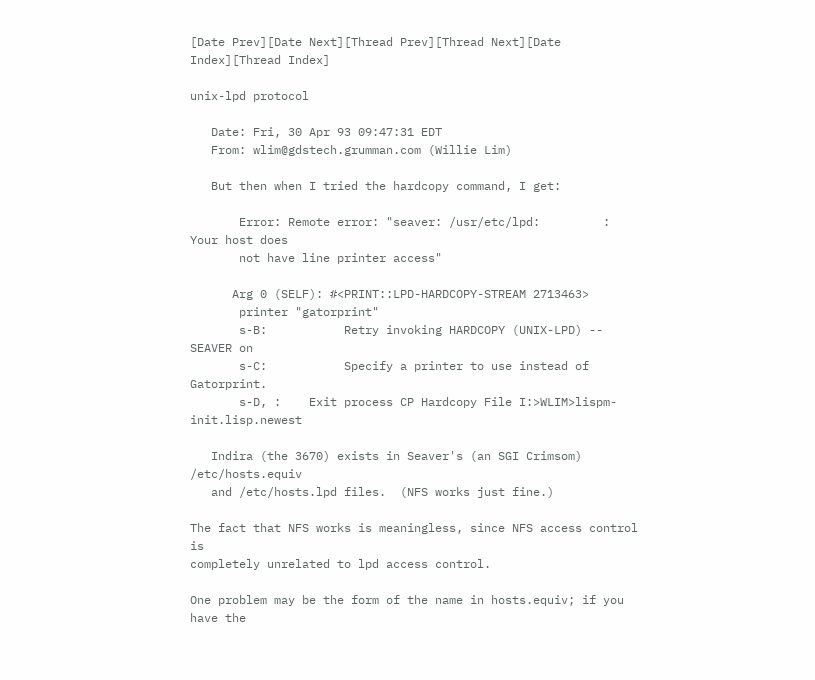[Date Prev][Date Next][Thread Prev][Thread Next][Date Index][Thread Index]

unix-lpd protocol

   Date: Fri, 30 Apr 93 09:47:31 EDT
   From: wlim@gdstech.grumman.com (Willie Lim)

   But then when I tried the hardcopy command, I get:

       Error: Remote error: "seaver: /usr/etc/lpd:         : Your host does
       not have line printer access"

      Arg 0 (SELF): #<PRINT::LPD-HARDCOPY-STREAM 2713463>
       printer "gatorprint"
       s-B:           Retry invoking HARDCOPY (UNIX-LPD) -- SEAVER on
       s-C:           Specify a printer to use instead of Gatorprint.
       s-D, :    Exit process CP Hardcopy File I:>WLIM>lispm-init.lisp.newest

   Indira (the 3670) exists in Seaver's (an SGI Crimsom) /etc/hosts.equiv
   and /etc/hosts.lpd files.  (NFS works just fine.)

The fact that NFS works is meaningless, since NFS access control is
completely unrelated to lpd access control.

One problem may be the form of the name in hosts.equiv; if you have the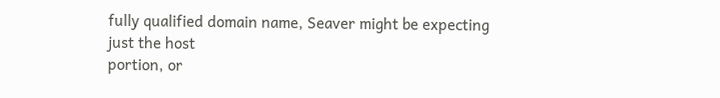fully qualified domain name, Seaver might be expecting just the host
portion, or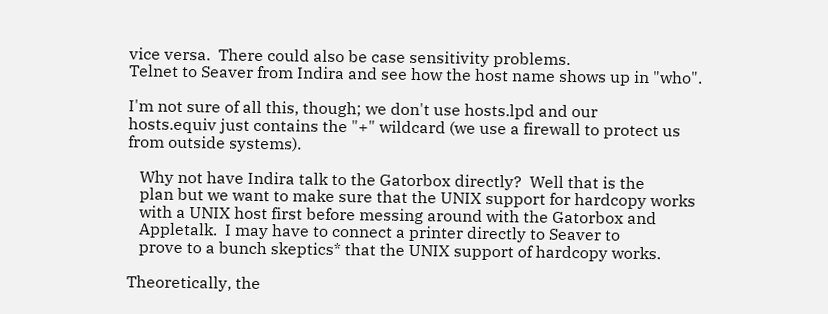vice versa.  There could also be case sensitivity problems.
Telnet to Seaver from Indira and see how the host name shows up in "who".

I'm not sure of all this, though; we don't use hosts.lpd and our
hosts.equiv just contains the "+" wildcard (we use a firewall to protect us
from outside systems).

   Why not have Indira talk to the Gatorbox directly?  Well that is the
   plan but we want to make sure that the UNIX support for hardcopy works
   with a UNIX host first before messing around with the Gatorbox and
   Appletalk.  I may have to connect a printer directly to Seaver to
   prove to a bunch skeptics* that the UNIX support of hardcopy works.

Theoretically, the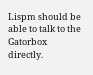Lispm should be able to talk to the Gatorbox directly.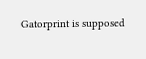Gatorprint is supposed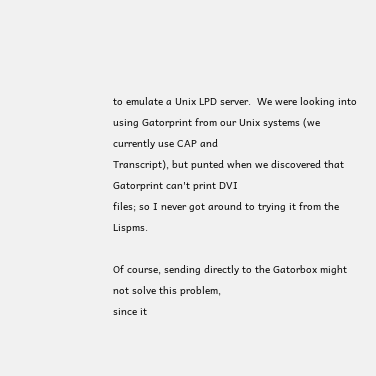to emulate a Unix LPD server.  We were looking into
using Gatorprint from our Unix systems (we currently use CAP and
Transcript), but punted when we discovered that Gatorprint can't print DVI
files; so I never got around to trying it from the Lispms.

Of course, sending directly to the Gatorbox might not solve this problem,
since it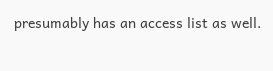presumably has an access list as well.